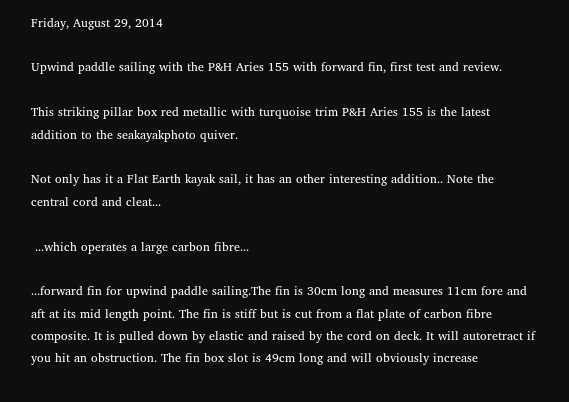Friday, August 29, 2014

Upwind paddle sailing with the P&H Aries 155 with forward fin, first test and review.

This striking pillar box red metallic with turquoise trim P&H Aries 155 is the latest addition to the seakayakphoto quiver.

Not only has it a Flat Earth kayak sail, it has an other interesting addition.. Note the central cord and cleat...

 ...which operates a large carbon fibre...

...forward fin for upwind paddle sailing.The fin is 30cm long and measures 11cm fore and aft at its mid length point. The fin is stiff but is cut from a flat plate of carbon fibre composite. It is pulled down by elastic and raised by the cord on deck. It will autoretract if you hit an obstruction. The fin box slot is 49cm long and will obviously increase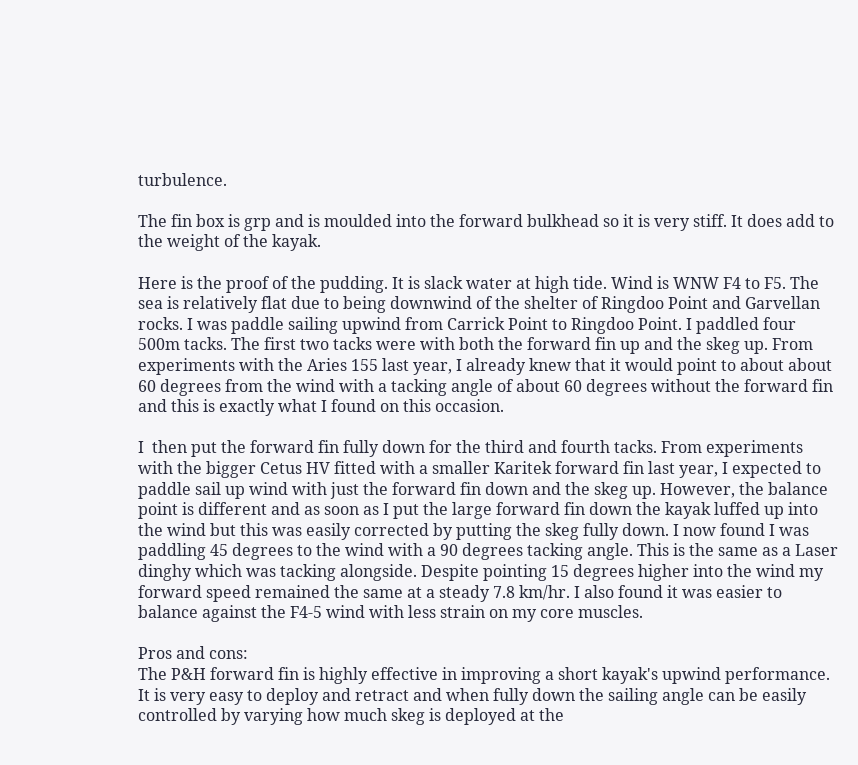turbulence.

The fin box is grp and is moulded into the forward bulkhead so it is very stiff. It does add to the weight of the kayak.

Here is the proof of the pudding. It is slack water at high tide. Wind is WNW F4 to F5. The sea is relatively flat due to being downwind of the shelter of Ringdoo Point and Garvellan rocks. I was paddle sailing upwind from Carrick Point to Ringdoo Point. I paddled four 500m tacks. The first two tacks were with both the forward fin up and the skeg up. From experiments with the Aries 155 last year, I already knew that it would point to about about 60 degrees from the wind with a tacking angle of about 60 degrees without the forward fin and this is exactly what I found on this occasion.

I  then put the forward fin fully down for the third and fourth tacks. From experiments with the bigger Cetus HV fitted with a smaller Karitek forward fin last year, I expected to paddle sail up wind with just the forward fin down and the skeg up. However, the balance point is different and as soon as I put the large forward fin down the kayak luffed up into the wind but this was easily corrected by putting the skeg fully down. I now found I was paddling 45 degrees to the wind with a 90 degrees tacking angle. This is the same as a Laser dinghy which was tacking alongside. Despite pointing 15 degrees higher into the wind my forward speed remained the same at a steady 7.8 km/hr. I also found it was easier to balance against the F4-5 wind with less strain on my core muscles.

Pros and cons:
The P&H forward fin is highly effective in improving a short kayak's upwind performance. It is very easy to deploy and retract and when fully down the sailing angle can be easily controlled by varying how much skeg is deployed at the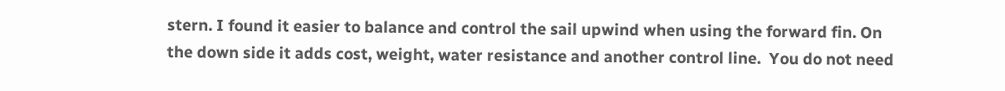stern. I found it easier to balance and control the sail upwind when using the forward fin. On the down side it adds cost, weight, water resistance and another control line.  You do not need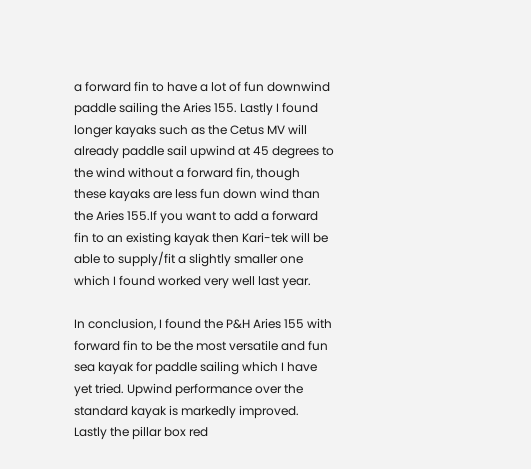a forward fin to have a lot of fun downwind paddle sailing the Aries 155. Lastly I found longer kayaks such as the Cetus MV will already paddle sail upwind at 45 degrees to the wind without a forward fin, though these kayaks are less fun down wind than the Aries 155.If you want to add a forward fin to an existing kayak then Kari-tek will be able to supply/fit a slightly smaller one which I found worked very well last year.

In conclusion, I found the P&H Aries 155 with forward fin to be the most versatile and fun sea kayak for paddle sailing which I have yet tried. Upwind performance over the standard kayak is markedly improved. Lastly the pillar box red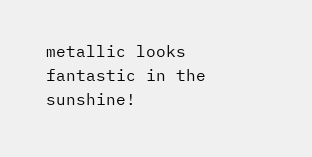metallic looks fantastic in the sunshine!